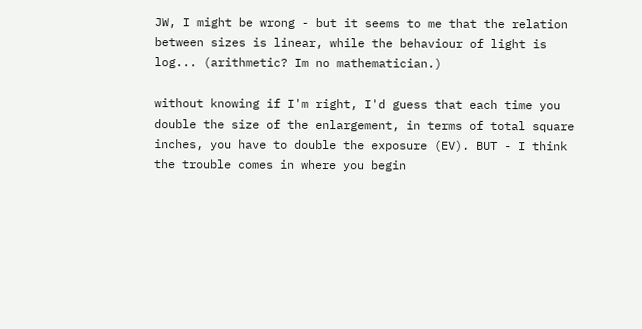JW, I might be wrong - but it seems to me that the relation between sizes is linear, while the behaviour of light is log... (arithmetic? Im no mathematician.)

without knowing if I'm right, I'd guess that each time you double the size of the enlargement, in terms of total square inches, you have to double the exposure (EV). BUT - I think the trouble comes in where you begin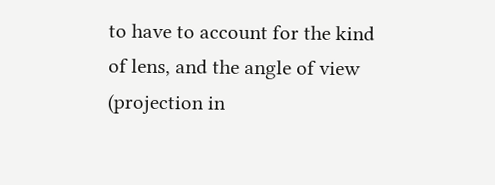to have to account for the kind of lens, and the angle of view (projection in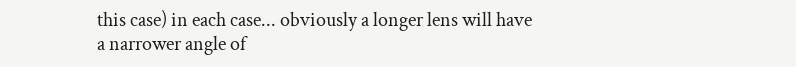this case) in each case... obviously a longer lens will have a narrower angle of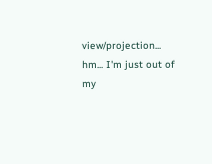view/projection... hm... I'm just out of my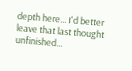depth here... I'd better leave that last thought unfinished...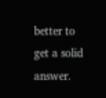better to get a solid answer.